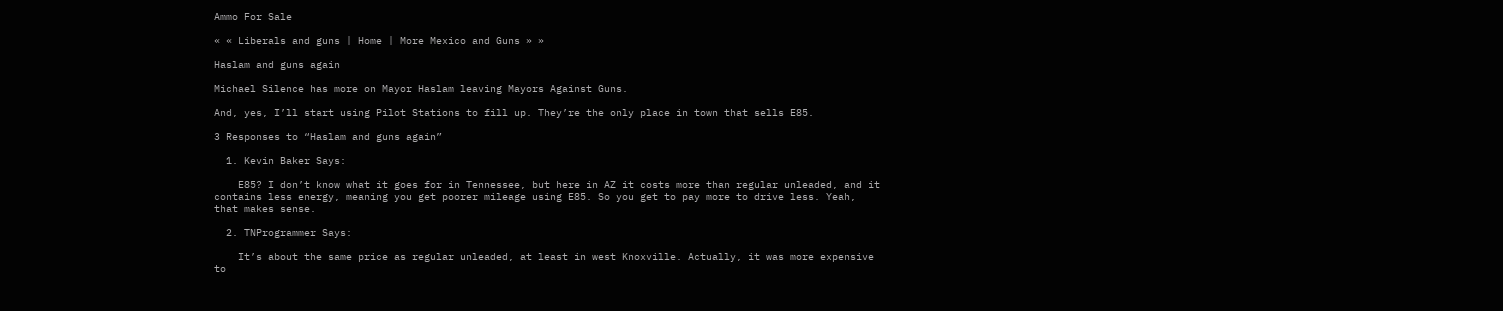Ammo For Sale

« « Liberals and guns | Home | More Mexico and Guns » »

Haslam and guns again

Michael Silence has more on Mayor Haslam leaving Mayors Against Guns.

And, yes, I’ll start using Pilot Stations to fill up. They’re the only place in town that sells E85.

3 Responses to “Haslam and guns again”

  1. Kevin Baker Says:

    E85? I don’t know what it goes for in Tennessee, but here in AZ it costs more than regular unleaded, and it contains less energy, meaning you get poorer mileage using E85. So you get to pay more to drive less. Yeah, that makes sense.

  2. TNProgrammer Says:

    It’s about the same price as regular unleaded, at least in west Knoxville. Actually, it was more expensive to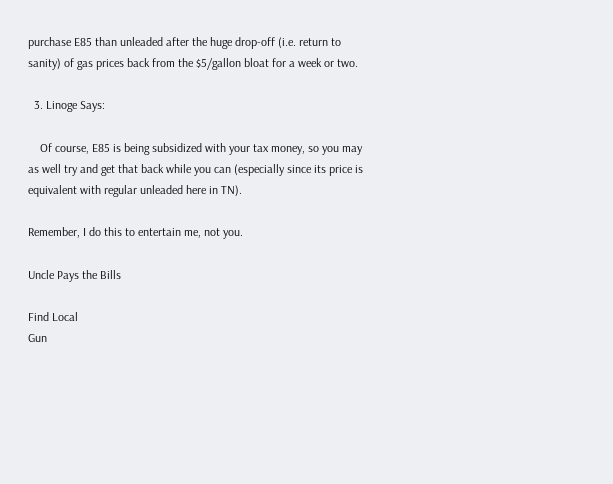purchase E85 than unleaded after the huge drop-off (i.e. return to sanity) of gas prices back from the $5/gallon bloat for a week or two.

  3. Linoge Says:

    Of course, E85 is being subsidized with your tax money, so you may as well try and get that back while you can (especially since its price is equivalent with regular unleaded here in TN).

Remember, I do this to entertain me, not you.

Uncle Pays the Bills

Find Local
Gun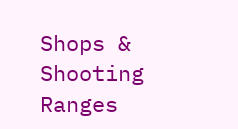Shops & Shooting Ranges